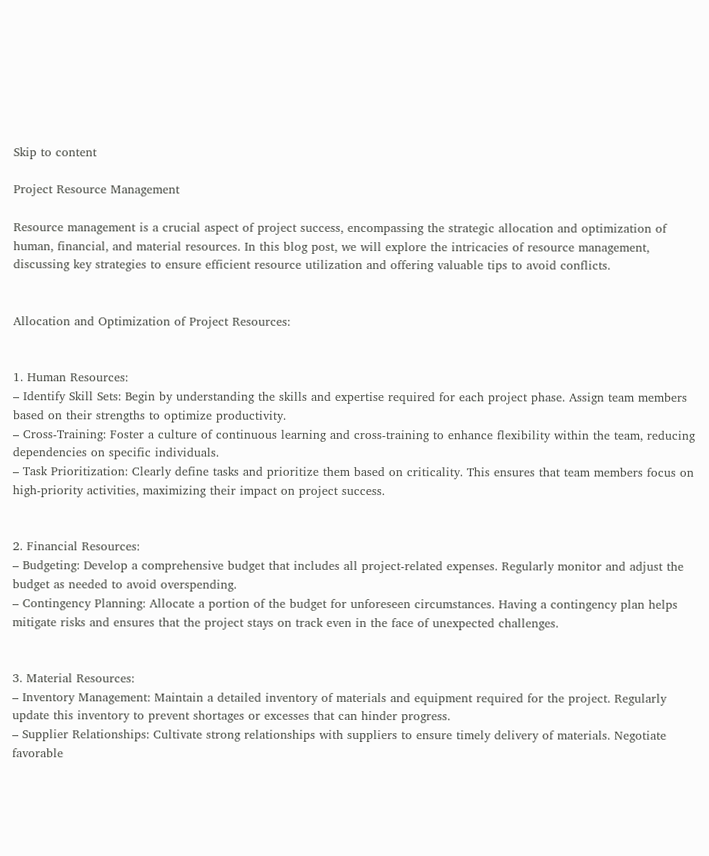Skip to content

Project Resource Management

Resource management is a crucial aspect of project success, encompassing the strategic allocation and optimization of human, financial, and material resources. In this blog post, we will explore the intricacies of resource management, discussing key strategies to ensure efficient resource utilization and offering valuable tips to avoid conflicts.


Allocation and Optimization of Project Resources:


1. Human Resources:
– Identify Skill Sets: Begin by understanding the skills and expertise required for each project phase. Assign team members based on their strengths to optimize productivity.
– Cross-Training: Foster a culture of continuous learning and cross-training to enhance flexibility within the team, reducing dependencies on specific individuals.
– Task Prioritization: Clearly define tasks and prioritize them based on criticality. This ensures that team members focus on high-priority activities, maximizing their impact on project success.


2. Financial Resources:
– Budgeting: Develop a comprehensive budget that includes all project-related expenses. Regularly monitor and adjust the budget as needed to avoid overspending.
– Contingency Planning: Allocate a portion of the budget for unforeseen circumstances. Having a contingency plan helps mitigate risks and ensures that the project stays on track even in the face of unexpected challenges.


3. Material Resources:
– Inventory Management: Maintain a detailed inventory of materials and equipment required for the project. Regularly update this inventory to prevent shortages or excesses that can hinder progress.
– Supplier Relationships: Cultivate strong relationships with suppliers to ensure timely delivery of materials. Negotiate favorable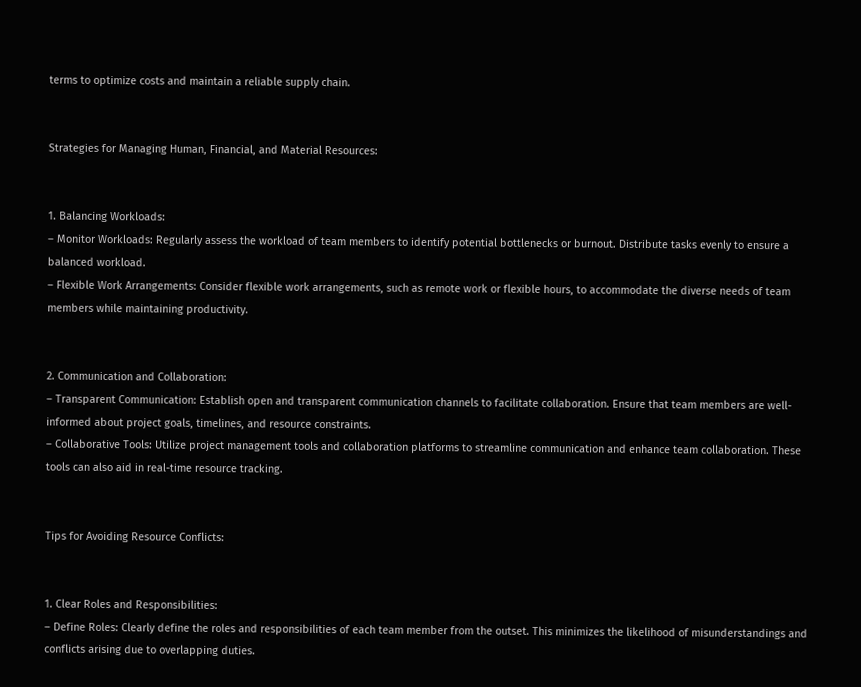terms to optimize costs and maintain a reliable supply chain.


Strategies for Managing Human, Financial, and Material Resources:


1. Balancing Workloads:
– Monitor Workloads: Regularly assess the workload of team members to identify potential bottlenecks or burnout. Distribute tasks evenly to ensure a balanced workload.
– Flexible Work Arrangements: Consider flexible work arrangements, such as remote work or flexible hours, to accommodate the diverse needs of team members while maintaining productivity.


2. Communication and Collaboration:
– Transparent Communication: Establish open and transparent communication channels to facilitate collaboration. Ensure that team members are well-informed about project goals, timelines, and resource constraints.
– Collaborative Tools: Utilize project management tools and collaboration platforms to streamline communication and enhance team collaboration. These tools can also aid in real-time resource tracking.


Tips for Avoiding Resource Conflicts:


1. Clear Roles and Responsibilities:
– Define Roles: Clearly define the roles and responsibilities of each team member from the outset. This minimizes the likelihood of misunderstandings and conflicts arising due to overlapping duties.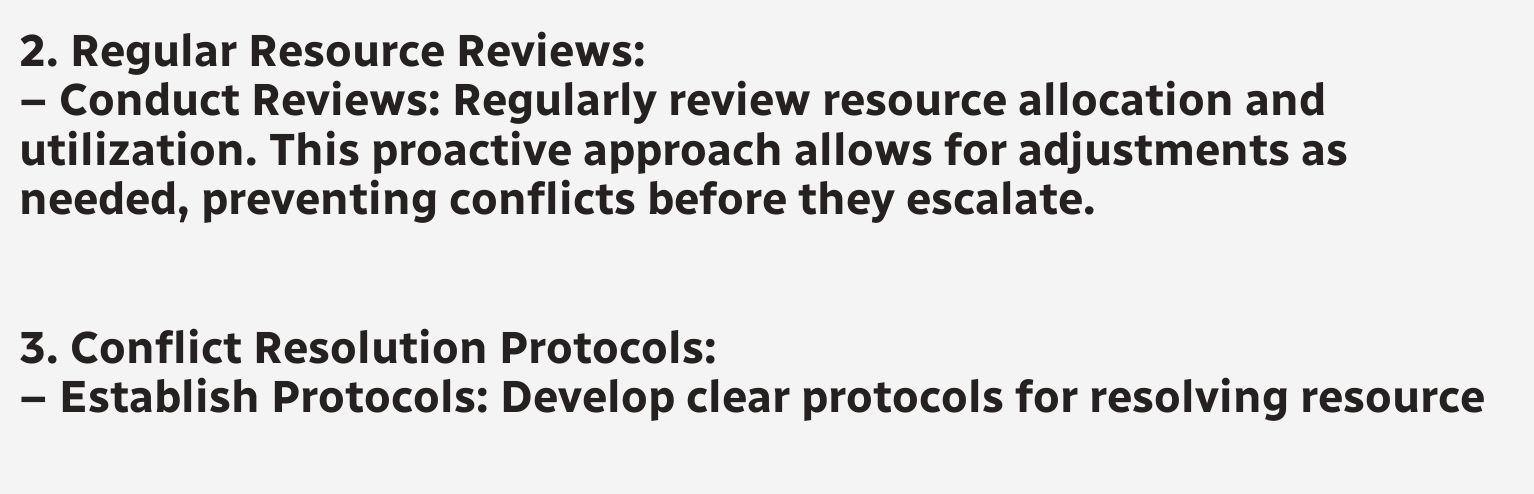2. Regular Resource Reviews:
– Conduct Reviews: Regularly review resource allocation and utilization. This proactive approach allows for adjustments as needed, preventing conflicts before they escalate.


3. Conflict Resolution Protocols:
– Establish Protocols: Develop clear protocols for resolving resource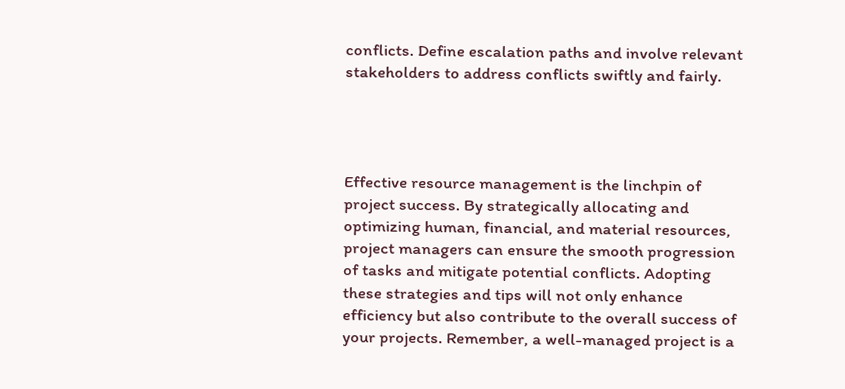conflicts. Define escalation paths and involve relevant stakeholders to address conflicts swiftly and fairly.




Effective resource management is the linchpin of project success. By strategically allocating and optimizing human, financial, and material resources, project managers can ensure the smooth progression of tasks and mitigate potential conflicts. Adopting these strategies and tips will not only enhance efficiency but also contribute to the overall success of your projects. Remember, a well-managed project is a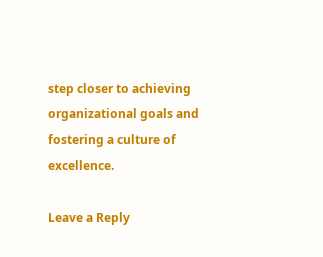step closer to achieving organizational goals and fostering a culture of excellence.

Leave a Reply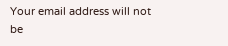Your email address will not be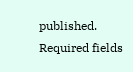published. Required fields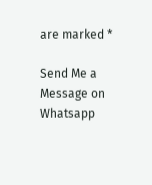are marked *

Send Me a Message on Whatsapp